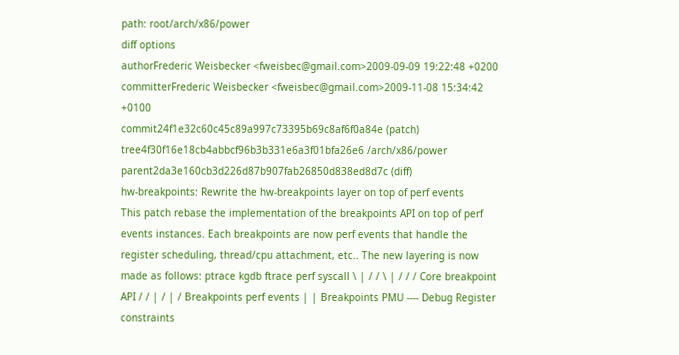path: root/arch/x86/power
diff options
authorFrederic Weisbecker <fweisbec@gmail.com>2009-09-09 19:22:48 +0200
committerFrederic Weisbecker <fweisbec@gmail.com>2009-11-08 15:34:42 +0100
commit24f1e32c60c45c89a997c73395b69c8af6f0a84e (patch)
tree4f30f16e18cb4abbcf96b3b331e6a3f01bfa26e6 /arch/x86/power
parent2da3e160cb3d226d87b907fab26850d838ed8d7c (diff)
hw-breakpoints: Rewrite the hw-breakpoints layer on top of perf events
This patch rebase the implementation of the breakpoints API on top of perf events instances. Each breakpoints are now perf events that handle the register scheduling, thread/cpu attachment, etc.. The new layering is now made as follows: ptrace kgdb ftrace perf syscall \ | / / \ | / / / Core breakpoint API / / | / | / Breakpoints perf events | | Breakpoints PMU ---- Debug Register constraints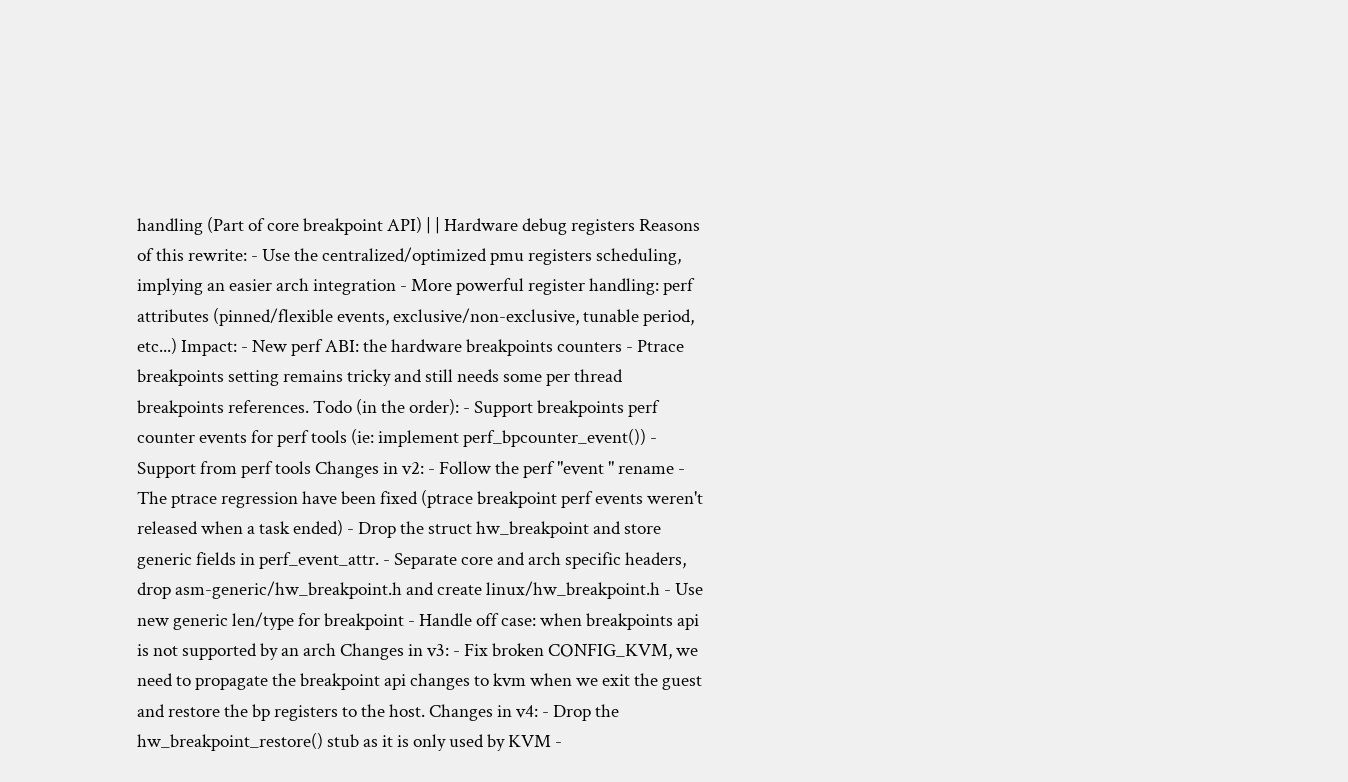handling (Part of core breakpoint API) | | Hardware debug registers Reasons of this rewrite: - Use the centralized/optimized pmu registers scheduling, implying an easier arch integration - More powerful register handling: perf attributes (pinned/flexible events, exclusive/non-exclusive, tunable period, etc...) Impact: - New perf ABI: the hardware breakpoints counters - Ptrace breakpoints setting remains tricky and still needs some per thread breakpoints references. Todo (in the order): - Support breakpoints perf counter events for perf tools (ie: implement perf_bpcounter_event()) - Support from perf tools Changes in v2: - Follow the perf "event " rename - The ptrace regression have been fixed (ptrace breakpoint perf events weren't released when a task ended) - Drop the struct hw_breakpoint and store generic fields in perf_event_attr. - Separate core and arch specific headers, drop asm-generic/hw_breakpoint.h and create linux/hw_breakpoint.h - Use new generic len/type for breakpoint - Handle off case: when breakpoints api is not supported by an arch Changes in v3: - Fix broken CONFIG_KVM, we need to propagate the breakpoint api changes to kvm when we exit the guest and restore the bp registers to the host. Changes in v4: - Drop the hw_breakpoint_restore() stub as it is only used by KVM -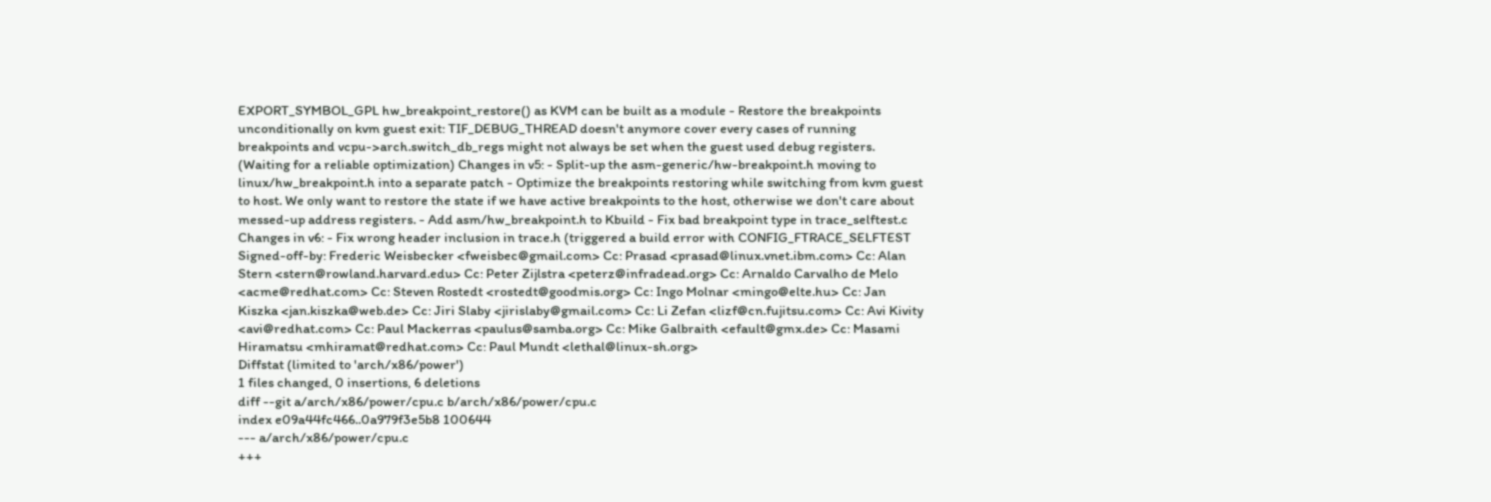EXPORT_SYMBOL_GPL hw_breakpoint_restore() as KVM can be built as a module - Restore the breakpoints unconditionally on kvm guest exit: TIF_DEBUG_THREAD doesn't anymore cover every cases of running breakpoints and vcpu->arch.switch_db_regs might not always be set when the guest used debug registers. (Waiting for a reliable optimization) Changes in v5: - Split-up the asm-generic/hw-breakpoint.h moving to linux/hw_breakpoint.h into a separate patch - Optimize the breakpoints restoring while switching from kvm guest to host. We only want to restore the state if we have active breakpoints to the host, otherwise we don't care about messed-up address registers. - Add asm/hw_breakpoint.h to Kbuild - Fix bad breakpoint type in trace_selftest.c Changes in v6: - Fix wrong header inclusion in trace.h (triggered a build error with CONFIG_FTRACE_SELFTEST Signed-off-by: Frederic Weisbecker <fweisbec@gmail.com> Cc: Prasad <prasad@linux.vnet.ibm.com> Cc: Alan Stern <stern@rowland.harvard.edu> Cc: Peter Zijlstra <peterz@infradead.org> Cc: Arnaldo Carvalho de Melo <acme@redhat.com> Cc: Steven Rostedt <rostedt@goodmis.org> Cc: Ingo Molnar <mingo@elte.hu> Cc: Jan Kiszka <jan.kiszka@web.de> Cc: Jiri Slaby <jirislaby@gmail.com> Cc: Li Zefan <lizf@cn.fujitsu.com> Cc: Avi Kivity <avi@redhat.com> Cc: Paul Mackerras <paulus@samba.org> Cc: Mike Galbraith <efault@gmx.de> Cc: Masami Hiramatsu <mhiramat@redhat.com> Cc: Paul Mundt <lethal@linux-sh.org>
Diffstat (limited to 'arch/x86/power')
1 files changed, 0 insertions, 6 deletions
diff --git a/arch/x86/power/cpu.c b/arch/x86/power/cpu.c
index e09a44fc466..0a979f3e5b8 100644
--- a/arch/x86/power/cpu.c
+++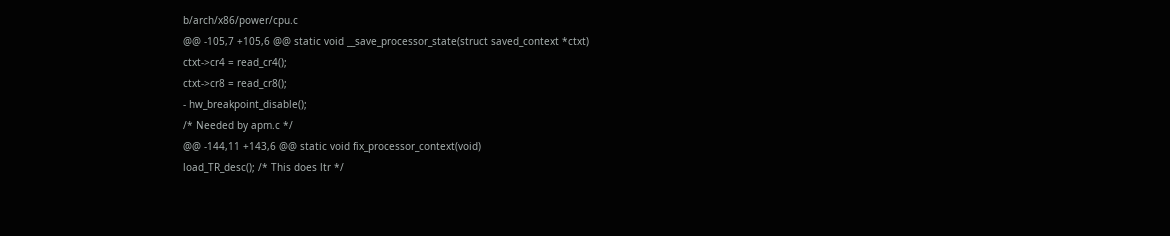b/arch/x86/power/cpu.c
@@ -105,7 +105,6 @@ static void __save_processor_state(struct saved_context *ctxt)
ctxt->cr4 = read_cr4();
ctxt->cr8 = read_cr8();
- hw_breakpoint_disable();
/* Needed by apm.c */
@@ -144,11 +143,6 @@ static void fix_processor_context(void)
load_TR_desc(); /* This does ltr */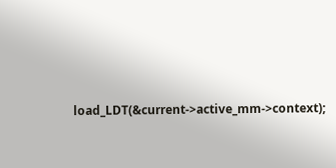load_LDT(&current->active_mm->context);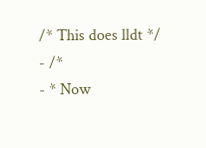/* This does lldt */
- /*
- * Now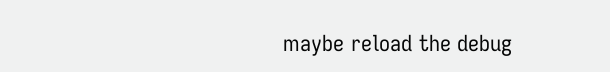maybe reload the debug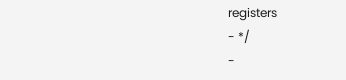registers
- */
-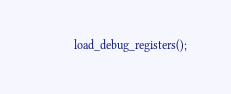load_debug_registers();